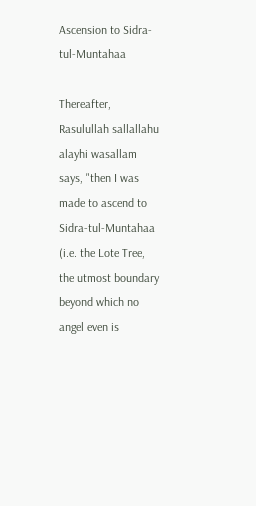Ascension to Sidra-tul-Muntahaa

Thereafter, Rasulullah sallallahu alayhi wasallam says, "then I was made to ascend to Sidra-tul-Muntahaa (i.e. the Lote Tree, the utmost boundary beyond which no angel even is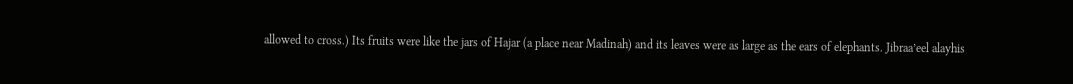allowed to cross.) Its fruits were like the jars of Hajar (a place near Madinah) and its leaves were as large as the ears of elephants. Jibraa’eel alayhis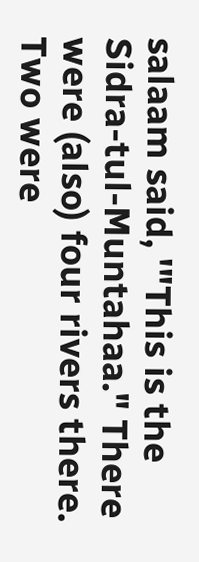salaam said, '"This is the Sidra-tul-Muntahaa." There were (also) four rivers there. Two were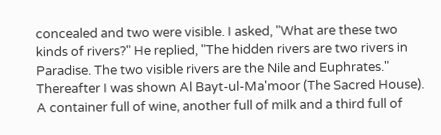concealed and two were visible. I asked, "What are these two kinds of rivers?" He replied, "The hidden rivers are two rivers in Paradise. The two visible rivers are the Nile and Euphrates." Thereafter I was shown Al Bayt-ul-Ma'moor (The Sacred House). A container full of wine, another full of milk and a third full of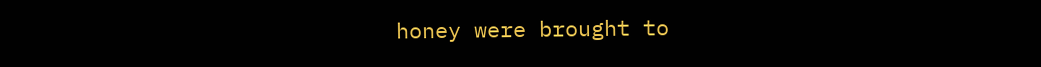honey were brought to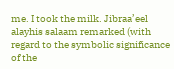me. I took the milk. Jibraa’eel alayhis salaam remarked (with regard to the symbolic significance of the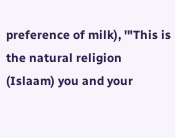preference of milk), '"This is the natural religion (Islaam) you and your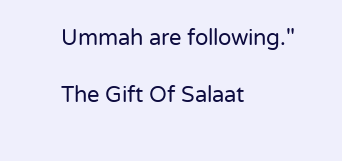Ummah are following."

The Gift Of Salaat